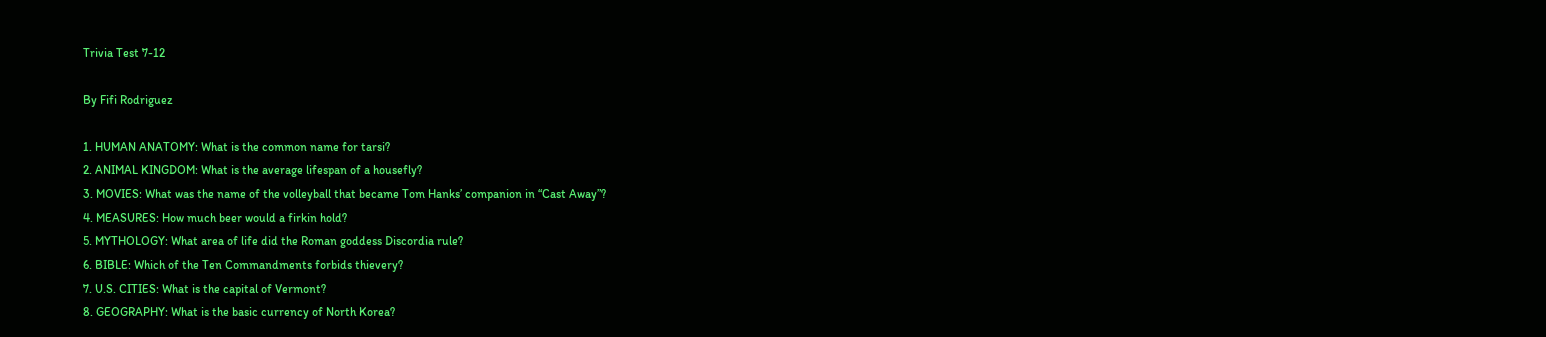Trivia Test 7-12

By Fifi Rodriguez

1. HUMAN ANATOMY: What is the common name for tarsi?
2. ANIMAL KINGDOM: What is the average lifespan of a housefly?
3. MOVIES: What was the name of the volleyball that became Tom Hanks’ companion in “Cast Away”?
4. MEASURES: How much beer would a firkin hold?
5. MYTHOLOGY: What area of life did the Roman goddess Discordia rule?
6. BIBLE: Which of the Ten Commandments forbids thievery?
7. U.S. CITIES: What is the capital of Vermont?
8. GEOGRAPHY: What is the basic currency of North Korea?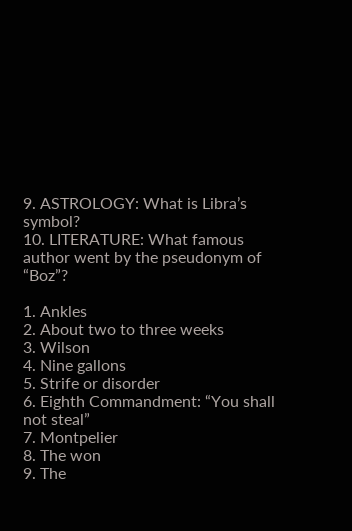9. ASTROLOGY: What is Libra’s symbol?
10. LITERATURE: What famous author went by the pseudonym of “Boz”?

1. Ankles
2. About two to three weeks
3. Wilson
4. Nine gallons
5. Strife or disorder
6. Eighth Commandment: “You shall not steal”
7. Montpelier
8. The won
9. The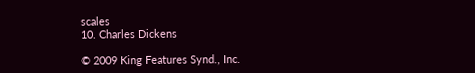scales
10. Charles Dickens

© 2009 King Features Synd., Inc.